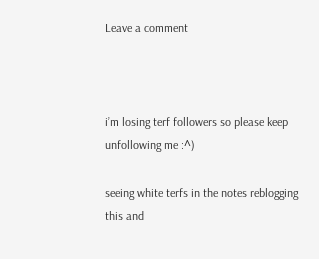Leave a comment



i’m losing terf followers so please keep unfollowing me :^)

seeing white terfs in the notes reblogging this and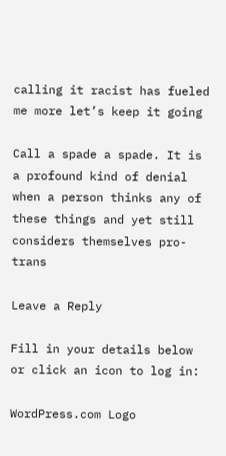calling it racist has fueled me more let’s keep it going

Call a spade a spade. It is a profound kind of denial when a person thinks any of these things and yet still considers themselves pro-trans

Leave a Reply

Fill in your details below or click an icon to log in:

WordPress.com Logo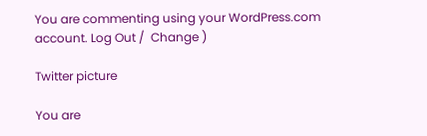You are commenting using your WordPress.com account. Log Out /  Change )

Twitter picture

You are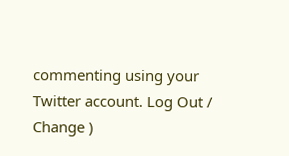commenting using your Twitter account. Log Out /  Change )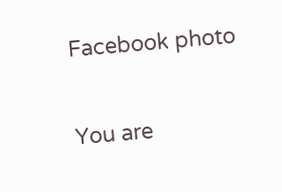Facebook photo

You are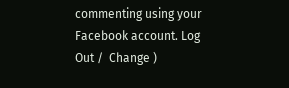commenting using your Facebook account. Log Out /  Change )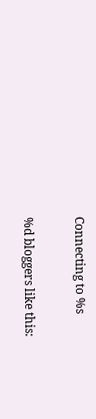Connecting to %s

%d bloggers like this: